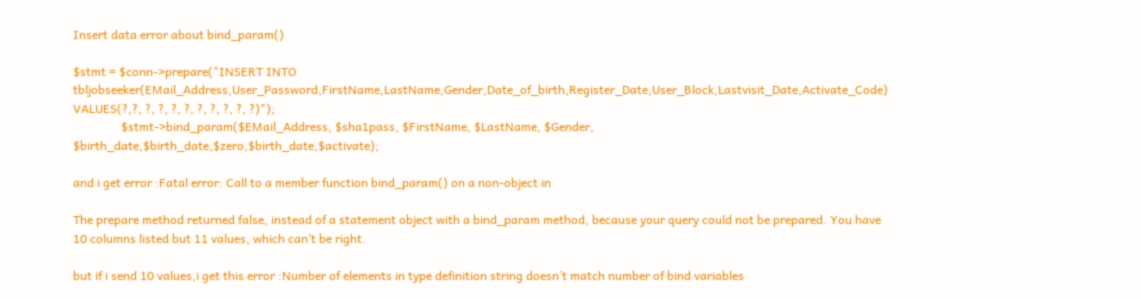Insert data error about bind_param()

$stmt = $conn->prepare("INSERT INTO tbljobseeker(EMail_Address,User_Password,FirstName,LastName,Gender,Date_of_birth,Register_Date,User_Block,Lastvisit_Date,Activate_Code) VALUES(?,?, ?, ?, ?, ?, ?, ?, ?, ?, ?)");
                $stmt->bind_param($EMail_Address, $sha1pass, $FirstName, $LastName, $Gender, $birth_date,$birth_date,$zero,$birth_date,$activate);

and i get error :Fatal error: Call to a member function bind_param() on a non-object in

The prepare method returned false, instead of a statement object with a bind_param method, because your query could not be prepared. You have 10 columns listed but 11 values, which can’t be right.

but if i send 10 values,i get this error :Number of elements in type definition string doesn’t match number of bind variables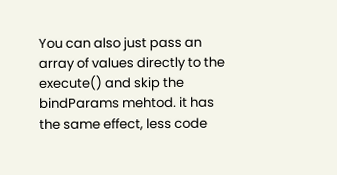You can also just pass an array of values directly to the execute() and skip the bindParams mehtod. it has the same effect, less code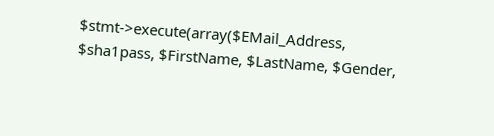$stmt->execute(array($EMail_Address, $sha1pass, $FirstName, $LastName, $Gender,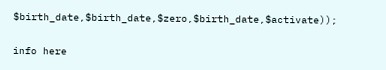$birth_date,$birth_date,$zero,$birth_date,$activate));

info here